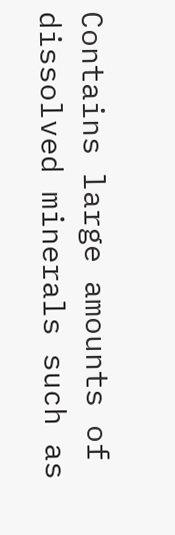Contains large amounts of dissolved minerals such as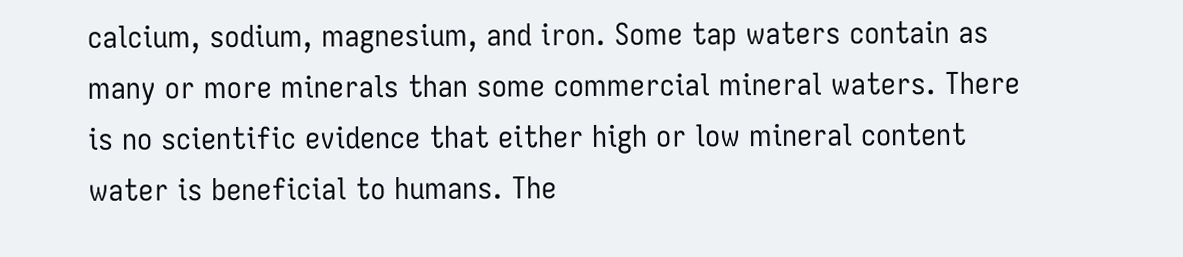calcium, sodium, magnesium, and iron. Some tap waters contain as many or more minerals than some commercial mineral waters. There is no scientific evidence that either high or low mineral content water is beneficial to humans. The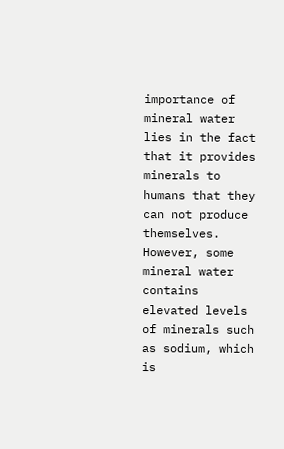importance of mineral water lies in the fact that it provides minerals to humans that they can not produce themselves. However, some mineral water contains elevated levels of minerals such as sodium, which is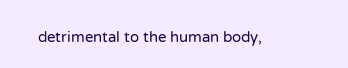detrimental to the human body,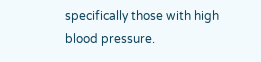specifically those with high blood pressure.